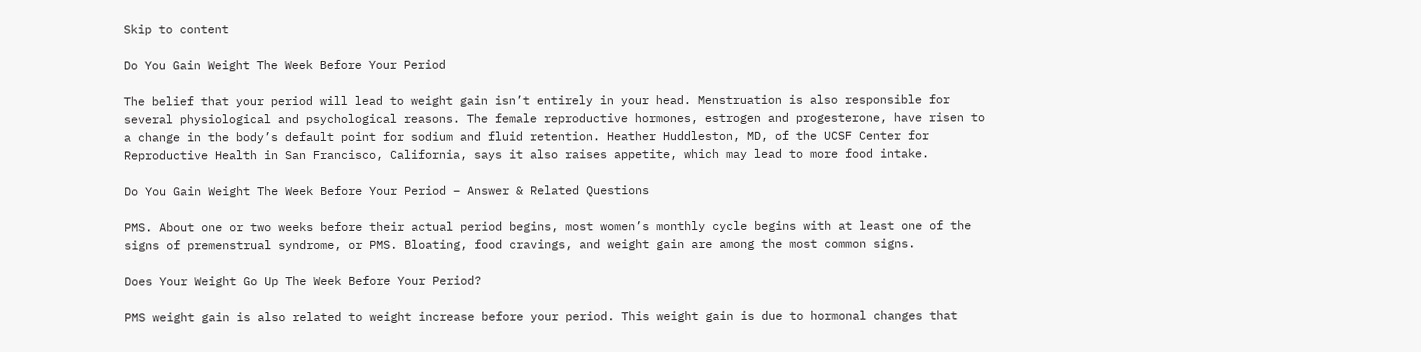Skip to content

Do You Gain Weight The Week Before Your Period

The belief that your period will lead to weight gain isn’t entirely in your head. Menstruation is also responsible for several physiological and psychological reasons. The female reproductive hormones, estrogen and progesterone, have risen to a change in the body’s default point for sodium and fluid retention. Heather Huddleston, MD, of the UCSF Center for Reproductive Health in San Francisco, California, says it also raises appetite, which may lead to more food intake.

Do You Gain Weight The Week Before Your Period – Answer & Related Questions

PMS. About one or two weeks before their actual period begins, most women’s monthly cycle begins with at least one of the signs of premenstrual syndrome, or PMS. Bloating, food cravings, and weight gain are among the most common signs.

Does Your Weight Go Up The Week Before Your Period?

PMS weight gain is also related to weight increase before your period. This weight gain is due to hormonal changes that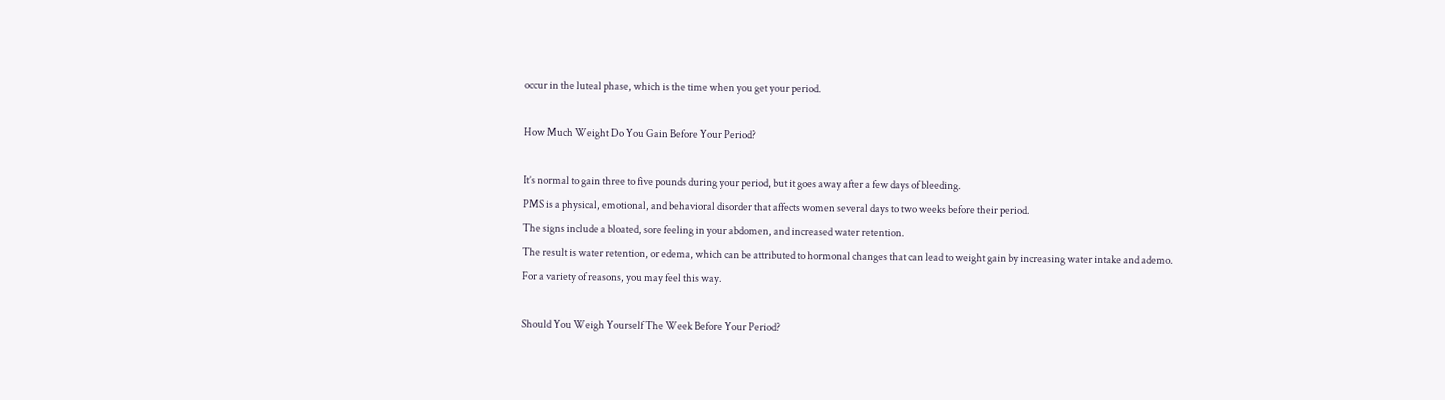occur in the luteal phase, which is the time when you get your period.

How Much Weight Do You Gain Before Your Period?

It’s normal to gain three to five pounds during your period, but it goes away after a few days of bleeding.
PMS is a physical, emotional, and behavioral disorder that affects women several days to two weeks before their period.
The signs include a bloated, sore feeling in your abdomen, and increased water retention.
The result is water retention, or edema, which can be attributed to hormonal changes that can lead to weight gain by increasing water intake and ademo.
For a variety of reasons, you may feel this way.

Should You Weigh Yourself The Week Before Your Period?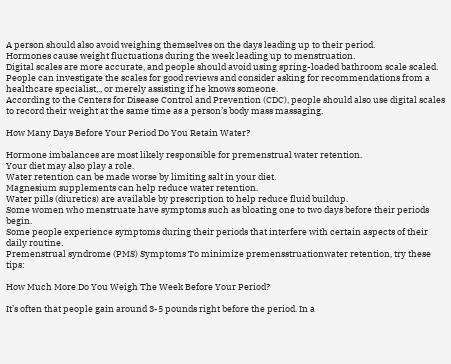A person should also avoid weighing themselves on the days leading up to their period.
Hormones cause weight fluctuations during the week leading up to menstruation.
Digital scales are more accurate, and people should avoid using spring-loaded bathroom scale scaled.
People can investigate the scales for good reviews and consider asking for recommendations from a healthcare specialist,., or merely assisting if he knows someone.
According to the Centers for Disease Control and Prevention (CDC), people should also use digital scales to record their weight at the same time as a person’s body mass massaging.

How Many Days Before Your Period Do You Retain Water?

Hormone imbalances are most likely responsible for premenstrual water retention.
Your diet may also play a role.
Water retention can be made worse by limiting salt in your diet.
Magnesium supplements can help reduce water retention.
Water pills (diuretics) are available by prescription to help reduce fluid buildup.
Some women who menstruate have symptoms such as bloating one to two days before their periods begin.
Some people experience symptoms during their periods that interfere with certain aspects of their daily routine.
Premenstrual syndrome (PMS) Symptoms To minimize premensstruationwater retention, try these tips:

How Much More Do You Weigh The Week Before Your Period?

It’s often that people gain around 3-5 pounds right before the period. In a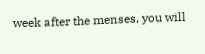week after the menses, you will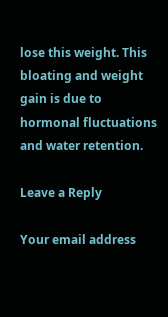lose this weight. This bloating and weight gain is due to hormonal fluctuations and water retention.

Leave a Reply

Your email address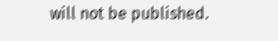will not be published.